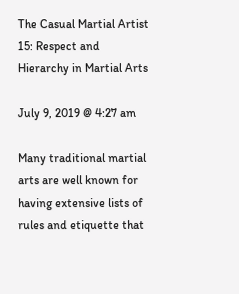The Casual Martial Artist 15: Respect and Hierarchy in Martial Arts

July 9, 2019 @ 4:27 am

Many traditional martial arts are well known for having extensive lists of rules and etiquette that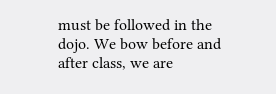must be followed in the dojo. We bow before and after class, we are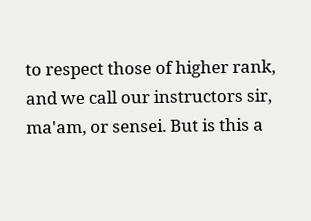to respect those of higher rank, and we call our instructors sir, ma'am, or sensei. But is this a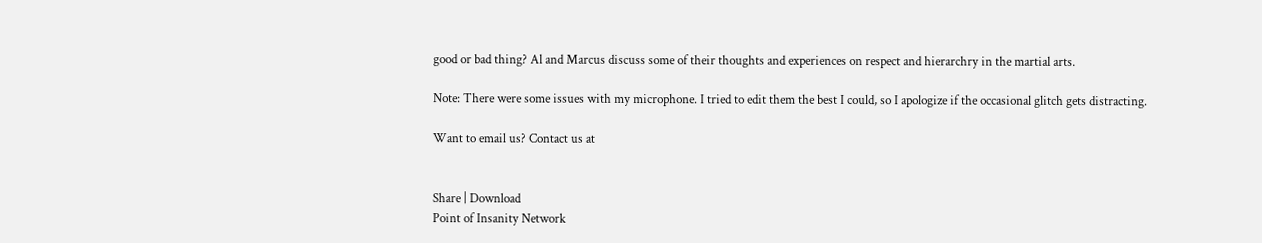good or bad thing? Al and Marcus discuss some of their thoughts and experiences on respect and hierarchry in the martial arts.

Note: There were some issues with my microphone. I tried to edit them the best I could, so I apologize if the occasional glitch gets distracting.

Want to email us? Contact us at


Share | Download
Point of Insanity Network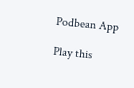Podbean App

Play this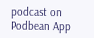podcast on Podbean App